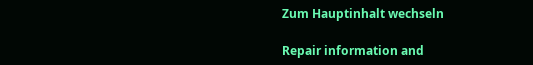Zum Hauptinhalt wechseln

Repair information and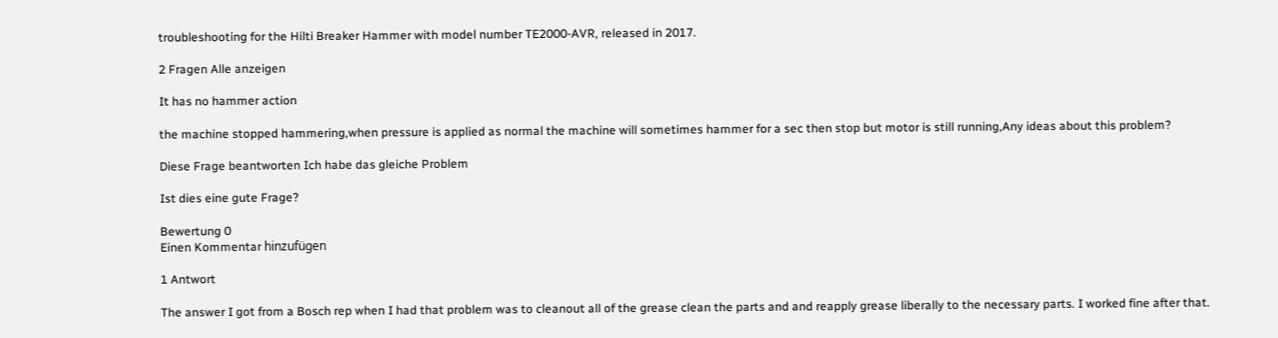troubleshooting for the Hilti Breaker Hammer with model number TE2000-AVR, released in 2017.

2 Fragen Alle anzeigen

It has no hammer action

the machine stopped hammering,when pressure is applied as normal the machine will sometimes hammer for a sec then stop but motor is still running,Any ideas about this problem?

Diese Frage beantworten Ich habe das gleiche Problem

Ist dies eine gute Frage?

Bewertung 0
Einen Kommentar hinzufügen

1 Antwort

The answer I got from a Bosch rep when I had that problem was to cleanout all of the grease clean the parts and and reapply grease liberally to the necessary parts. I worked fine after that.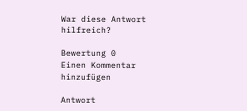War diese Antwort hilfreich?

Bewertung 0
Einen Kommentar hinzufügen

Antwort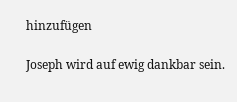hinzufügen

Joseph wird auf ewig dankbar sein.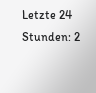Letzte 24 Stunden: 2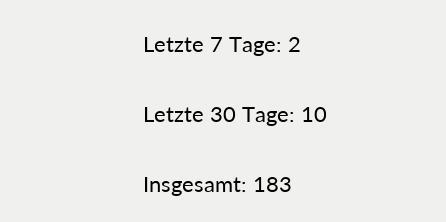Letzte 7 Tage: 2

Letzte 30 Tage: 10

Insgesamt: 183